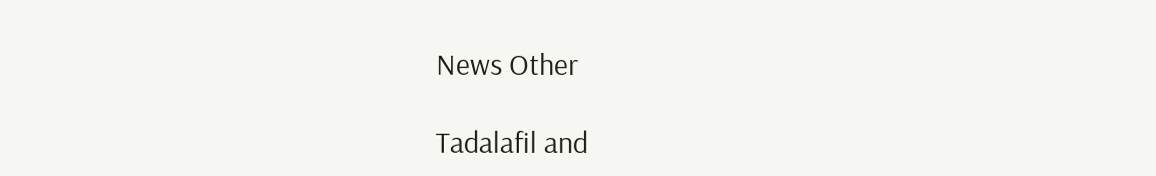News Other

Tadalafil and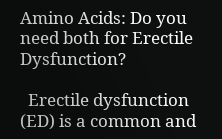Amino Acids: Do you need both for Erectile Dysfunction?

  Erectile dysfunction (ED) is a common and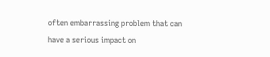often embarrassing problem that can have a serious impact on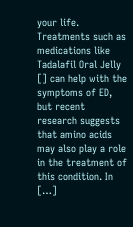your life. Treatments such as medications like Tadalafil Oral Jelly [] can help with the symptoms of ED, but recent research suggests that amino acids may also play a role in the treatment of this condition. In […]